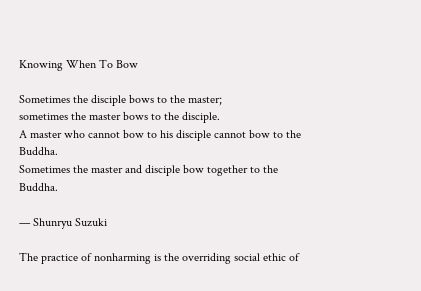Knowing When To Bow

Sometimes the disciple bows to the master;
sometimes the master bows to the disciple.
A master who cannot bow to his disciple cannot bow to the Buddha.
Sometimes the master and disciple bow together to the Buddha.

— Shunryu Suzuki

The practice of nonharming is the overriding social ethic of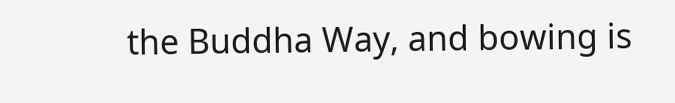the Buddha Way, and bowing is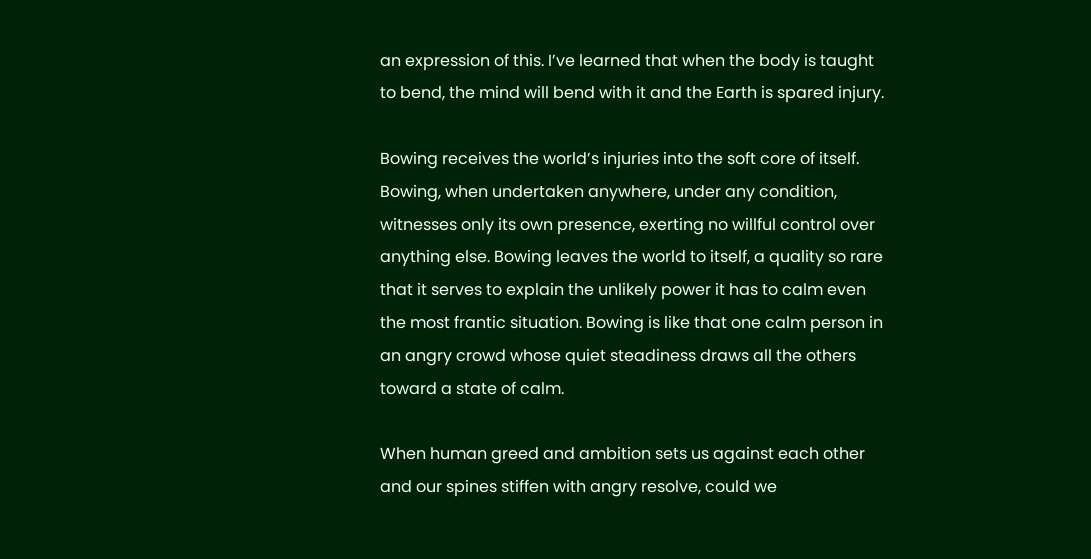an expression of this. I’ve learned that when the body is taught to bend, the mind will bend with it and the Earth is spared injury.

Bowing receives the world’s injuries into the soft core of itself. Bowing, when undertaken anywhere, under any condition, witnesses only its own presence, exerting no willful control over anything else. Bowing leaves the world to itself, a quality so rare that it serves to explain the unlikely power it has to calm even the most frantic situation. Bowing is like that one calm person in an angry crowd whose quiet steadiness draws all the others toward a state of calm.

When human greed and ambition sets us against each other and our spines stiffen with angry resolve, could we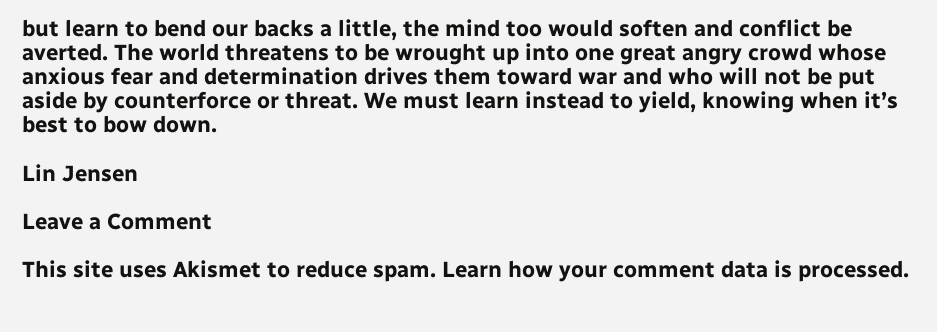but learn to bend our backs a little, the mind too would soften and conflict be averted. The world threatens to be wrought up into one great angry crowd whose anxious fear and determination drives them toward war and who will not be put aside by counterforce or threat. We must learn instead to yield, knowing when it’s best to bow down.

Lin Jensen

Leave a Comment

This site uses Akismet to reduce spam. Learn how your comment data is processed.